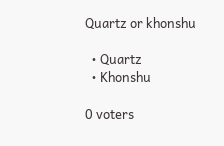Quartz or khonshu

  • Quartz
  • Khonshu

0 voters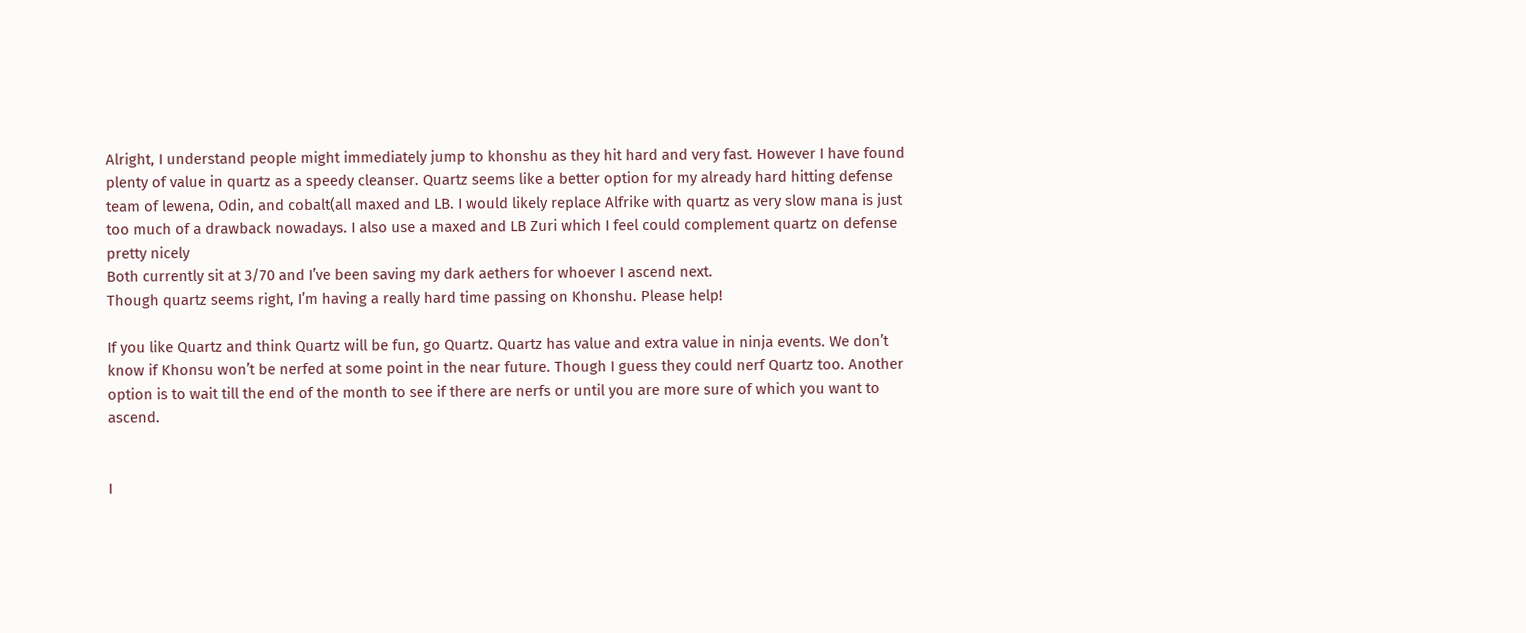Alright, I understand people might immediately jump to khonshu as they hit hard and very fast. However I have found plenty of value in quartz as a speedy cleanser. Quartz seems like a better option for my already hard hitting defense team of lewena, Odin, and cobalt(all maxed and LB. I would likely replace Alfrike with quartz as very slow mana is just too much of a drawback nowadays. I also use a maxed and LB Zuri which I feel could complement quartz on defense pretty nicely
Both currently sit at 3/70 and I’ve been saving my dark aethers for whoever I ascend next.
Though quartz seems right, I’m having a really hard time passing on Khonshu. Please help!

If you like Quartz and think Quartz will be fun, go Quartz. Quartz has value and extra value in ninja events. We don’t know if Khonsu won’t be nerfed at some point in the near future. Though I guess they could nerf Quartz too. Another option is to wait till the end of the month to see if there are nerfs or until you are more sure of which you want to ascend.


I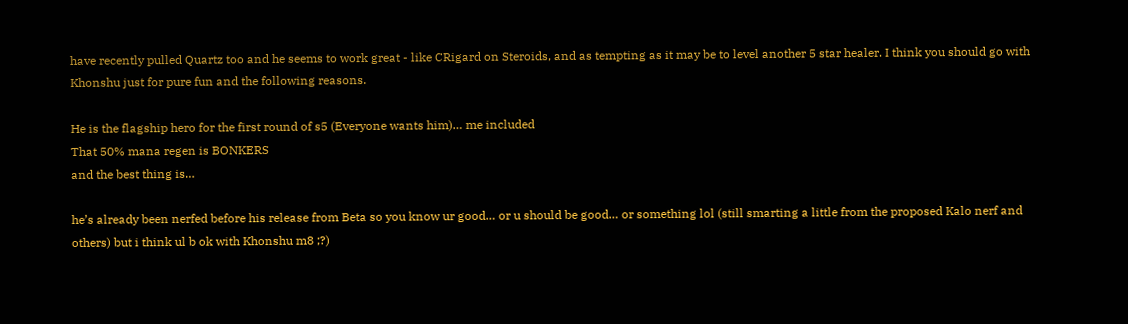have recently pulled Quartz too and he seems to work great - like CRigard on Steroids, and as tempting as it may be to level another 5 star healer. I think you should go with Khonshu just for pure fun and the following reasons.

He is the flagship hero for the first round of s5 (Everyone wants him)… me included
That 50% mana regen is BONKERS
and the best thing is…

he’s already been nerfed before his release from Beta so you know ur good… or u should be good… or something lol (still smarting a little from the proposed Kalo nerf and others) but i think ul b ok with Khonshu m8 ;?)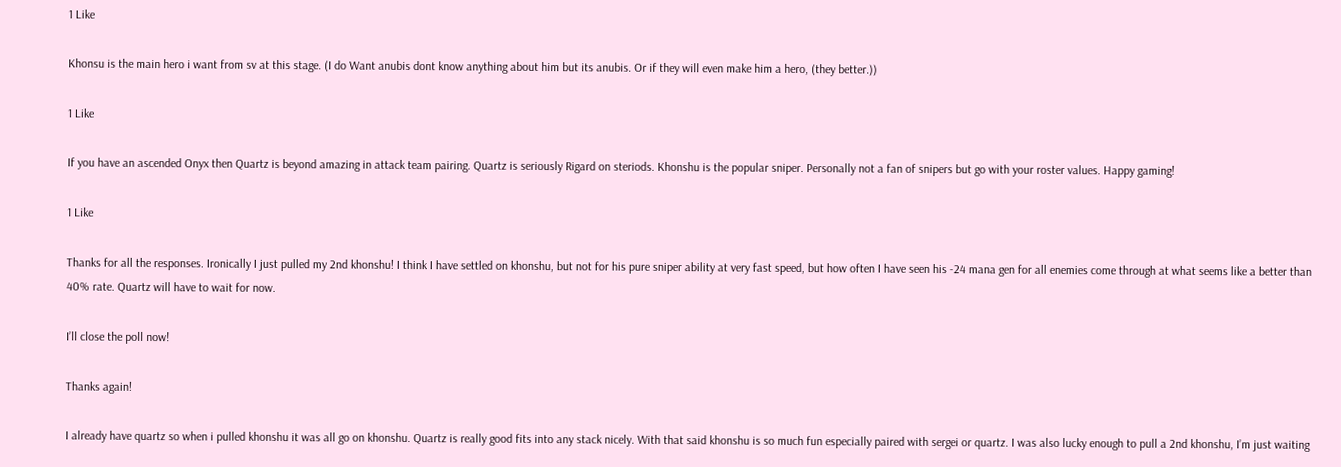1 Like

Khonsu is the main hero i want from sv at this stage. (I do Want anubis dont know anything about him but its anubis. Or if they will even make him a hero, (they better.))

1 Like

If you have an ascended Onyx then Quartz is beyond amazing in attack team pairing. Quartz is seriously Rigard on steriods. Khonshu is the popular sniper. Personally not a fan of snipers but go with your roster values. Happy gaming!

1 Like

Thanks for all the responses. Ironically I just pulled my 2nd khonshu! I think I have settled on khonshu, but not for his pure sniper ability at very fast speed, but how often I have seen his -24 mana gen for all enemies come through at what seems like a better than 40% rate. Quartz will have to wait for now.

I’ll close the poll now!

Thanks again!

I already have quartz so when i pulled khonshu it was all go on khonshu. Quartz is really good fits into any stack nicely. With that said khonshu is so much fun especially paired with sergei or quartz. I was also lucky enough to pull a 2nd khonshu, I’m just waiting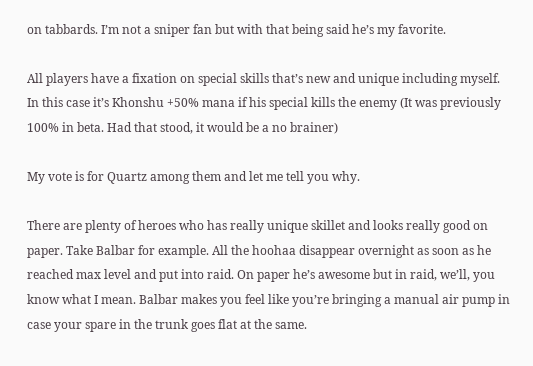on tabbards. I’m not a sniper fan but with that being said he’s my favorite.

All players have a fixation on special skills that’s new and unique including myself. In this case it’s Khonshu +50% mana if his special kills the enemy (It was previously 100% in beta. Had that stood, it would be a no brainer)

My vote is for Quartz among them and let me tell you why.

There are plenty of heroes who has really unique skillet and looks really good on paper. Take Balbar for example. All the hoohaa disappear overnight as soon as he reached max level and put into raid. On paper he’s awesome but in raid, we’ll, you know what I mean. Balbar makes you feel like you’re bringing a manual air pump in case your spare in the trunk goes flat at the same.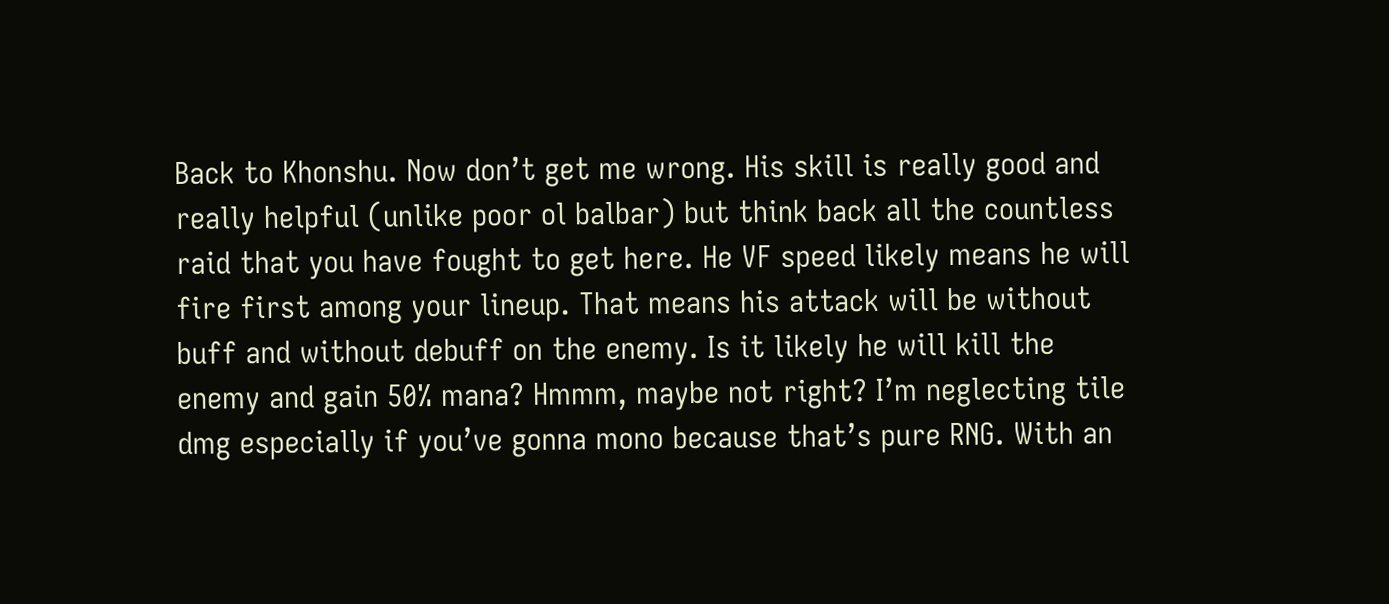Back to Khonshu. Now don’t get me wrong. His skill is really good and really helpful (unlike poor ol balbar) but think back all the countless raid that you have fought to get here. He VF speed likely means he will fire first among your lineup. That means his attack will be without buff and without debuff on the enemy. Is it likely he will kill the enemy and gain 50% mana? Hmmm, maybe not right? I’m neglecting tile dmg especially if you’ve gonna mono because that’s pure RNG. With an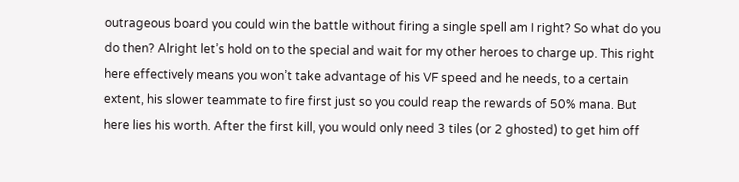outrageous board you could win the battle without firing a single spell am I right? So what do you do then? Alright let’s hold on to the special and wait for my other heroes to charge up. This right here effectively means you won’t take advantage of his VF speed and he needs, to a certain extent, his slower teammate to fire first just so you could reap the rewards of 50% mana. But here lies his worth. After the first kill, you would only need 3 tiles (or 2 ghosted) to get him off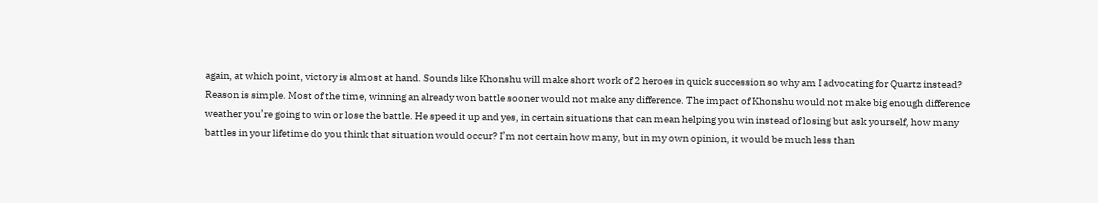again, at which point, victory is almost at hand. Sounds like Khonshu will make short work of 2 heroes in quick succession so why am I advocating for Quartz instead?
Reason is simple. Most of the time, winning an already won battle sooner would not make any difference. The impact of Khonshu would not make big enough difference weather you’re going to win or lose the battle. He speed it up and yes, in certain situations that can mean helping you win instead of losing but ask yourself, how many battles in your lifetime do you think that situation would occur? I’m not certain how many, but in my own opinion, it would be much less than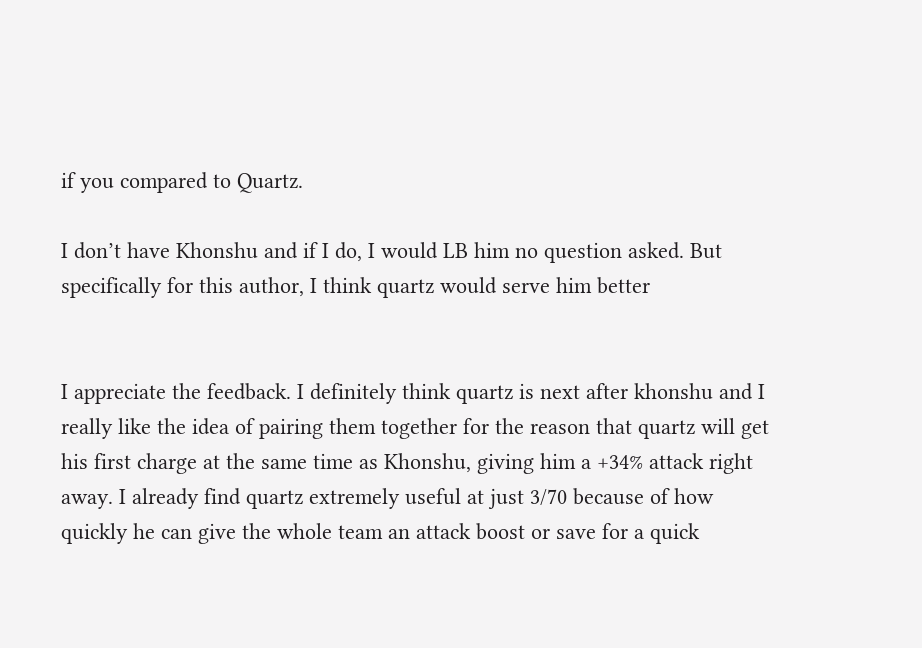if you compared to Quartz.

I don’t have Khonshu and if I do, I would LB him no question asked. But specifically for this author, I think quartz would serve him better


I appreciate the feedback. I definitely think quartz is next after khonshu and I really like the idea of pairing them together for the reason that quartz will get his first charge at the same time as Khonshu, giving him a +34% attack right away. I already find quartz extremely useful at just 3/70 because of how quickly he can give the whole team an attack boost or save for a quick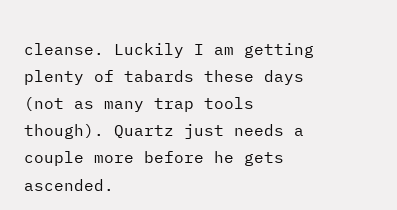cleanse. Luckily I am getting plenty of tabards these days (not as many trap tools though). Quartz just needs a couple more before he gets ascended.